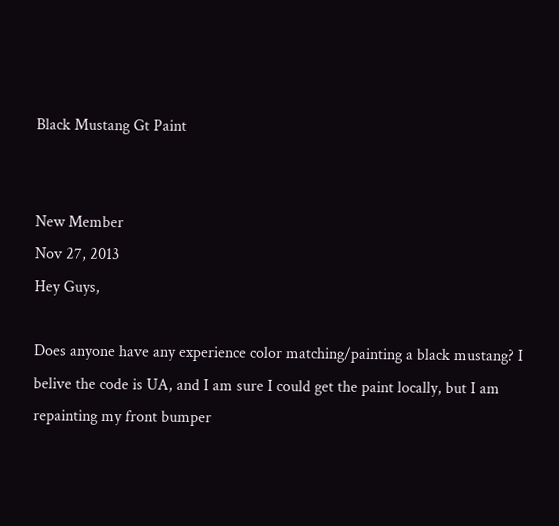Black Mustang Gt Paint


New Member
Nov 27, 2013
Hey Guys,

Does anyone have any experience color matching/painting a black mustang? I belive the code is UA, and I am sure I could get the paint locally, but I am repainting my front bumper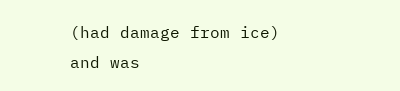(had damage from ice) and was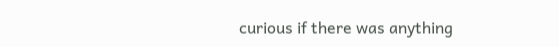curious if there was anything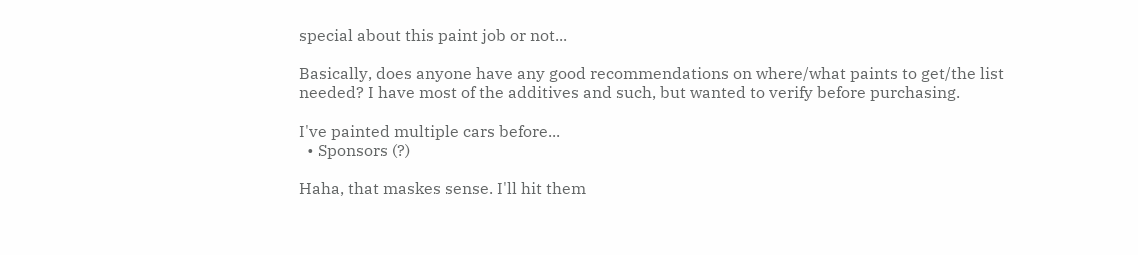special about this paint job or not...

Basically, does anyone have any good recommendations on where/what paints to get/the list needed? I have most of the additives and such, but wanted to verify before purchasing.

I've painted multiple cars before...
  • Sponsors (?)

Haha, that maskes sense. I'll hit them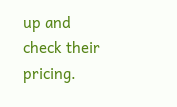up and check their pricing.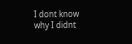I dont know why I didnt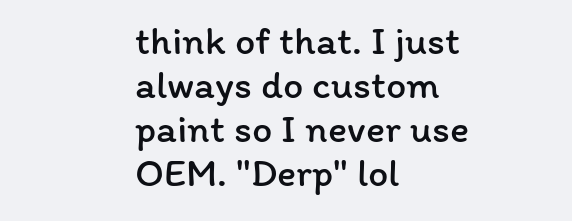think of that. I just always do custom paint so I never use OEM. "Derp" lol